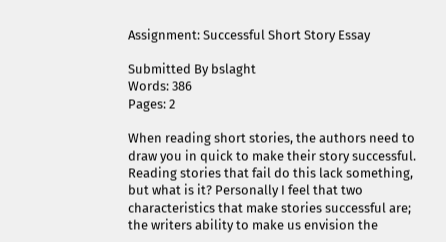Assignment: Successful Short Story Essay

Submitted By bslaght
Words: 386
Pages: 2

When reading short stories, the authors need to draw you in quick to make their story successful. Reading stories that fail do this lack something, but what is it? Personally I feel that two characteristics that make stories successful are; the writers ability to make us envision the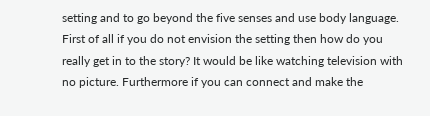setting and to go beyond the five senses and use body language. First of all if you do not envision the setting then how do you really get in to the story? It would be like watching television with no picture. Furthermore if you can connect and make the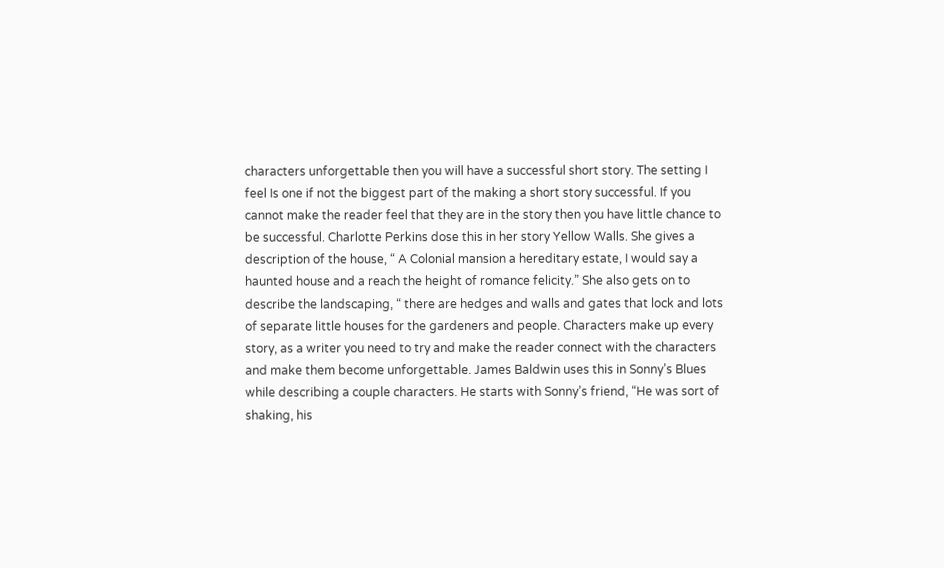characters unforgettable then you will have a successful short story. The setting I feel Is one if not the biggest part of the making a short story successful. If you cannot make the reader feel that they are in the story then you have little chance to be successful. Charlotte Perkins dose this in her story Yellow Walls. She gives a description of the house, “ A Colonial mansion a hereditary estate, I would say a haunted house and a reach the height of romance felicity.” She also gets on to describe the landscaping, “ there are hedges and walls and gates that lock and lots of separate little houses for the gardeners and people. Characters make up every story, as a writer you need to try and make the reader connect with the characters and make them become unforgettable. James Baldwin uses this in Sonny’s Blues while describing a couple characters. He starts with Sonny’s friend, “He was sort of shaking, his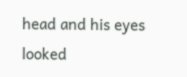head and his eyes looked